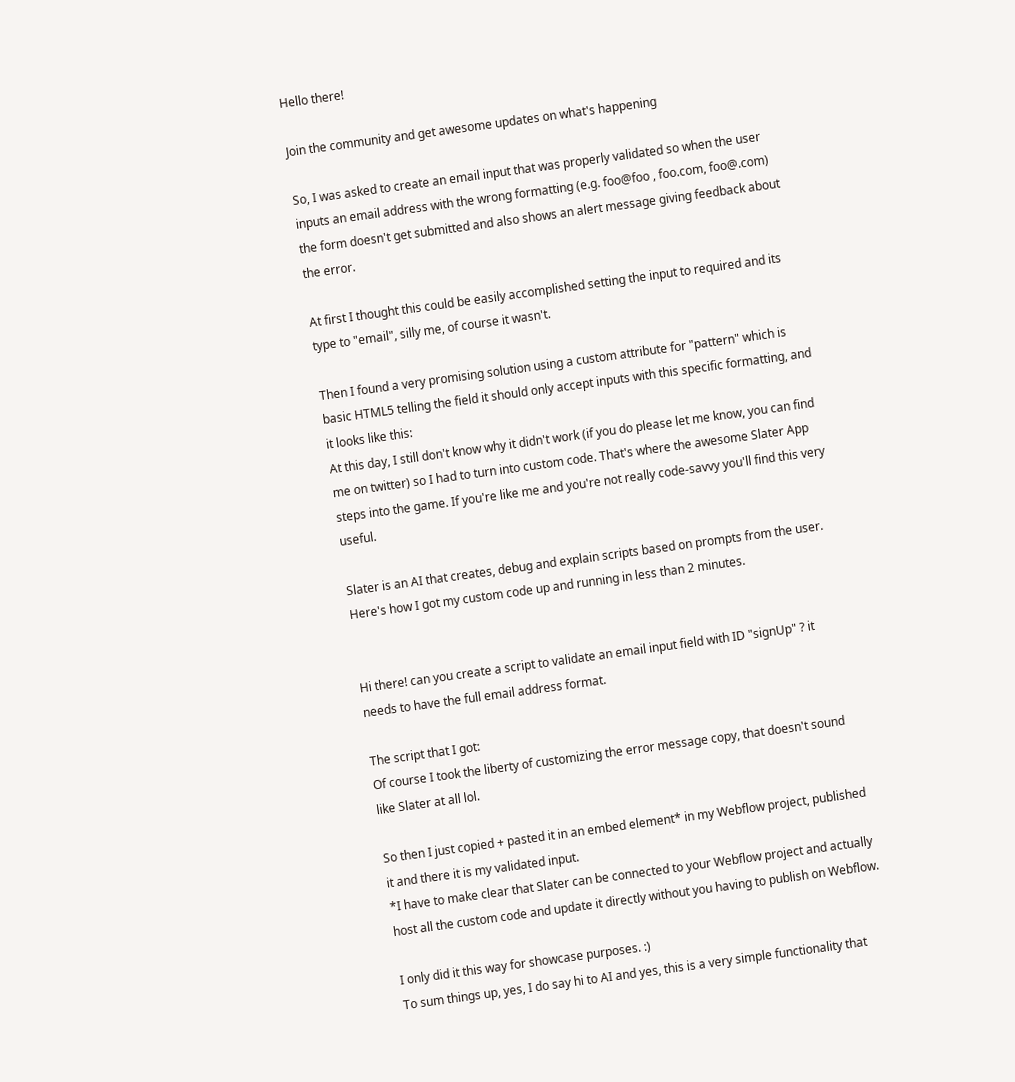Hello there!

Join the community and get awesome updates on what's happening

So, I was asked to create an email input that was properly validated so when the user inputs an email address with the wrong formatting (e.g. foo@foo , foo.com, foo@.com) the form doesn't get submitted and also shows an alert message giving feedback about the error.

At first I thought this could be easily accomplished setting the input to required and its type to "email", silly me, of course it wasn't.

Then I found a very promising solution using a custom attribute for "pattern" which is basic HTML5 telling the field it should only accept inputs with this specific formatting, and it looks like this:
At this day, I still don't know why it didn't work (if you do please let me know, you can find me on twitter) so I had to turn into custom code. That's where the awesome Slater App steps into the game. If you're like me and you're not really code-savvy you'll find this very useful.

Slater is an AI that creates, debug and explain scripts based on prompts from the user. Here's how I got my custom code up and running in less than 2 minutes.


Hi there! can you create a script to validate an email input field with ID "signUp" ? it needs to have the full email address format.

The script that I got:
Of course I took the liberty of customizing the error message copy, that doesn't sound like Slater at all lol.

So then I just copied + pasted it in an embed element* in my Webflow project, published it and there it is my validated input.
*I have to make clear that Slater can be connected to your Webflow project and actually host all the custom code and update it directly without you having to publish on Webflow.

I only did it this way for showcase purposes. :)
To sum things up, yes, I do say hi to AI and yes, this is a very simple functionality that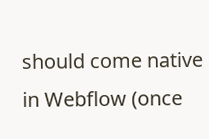should come native in Webflow (once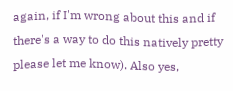again, if I'm wrong about this and if there's a way to do this natively pretty please let me know). Also yes,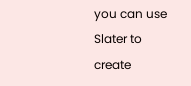you can use Slater to create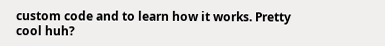custom code and to learn how it works. Pretty cool huh?